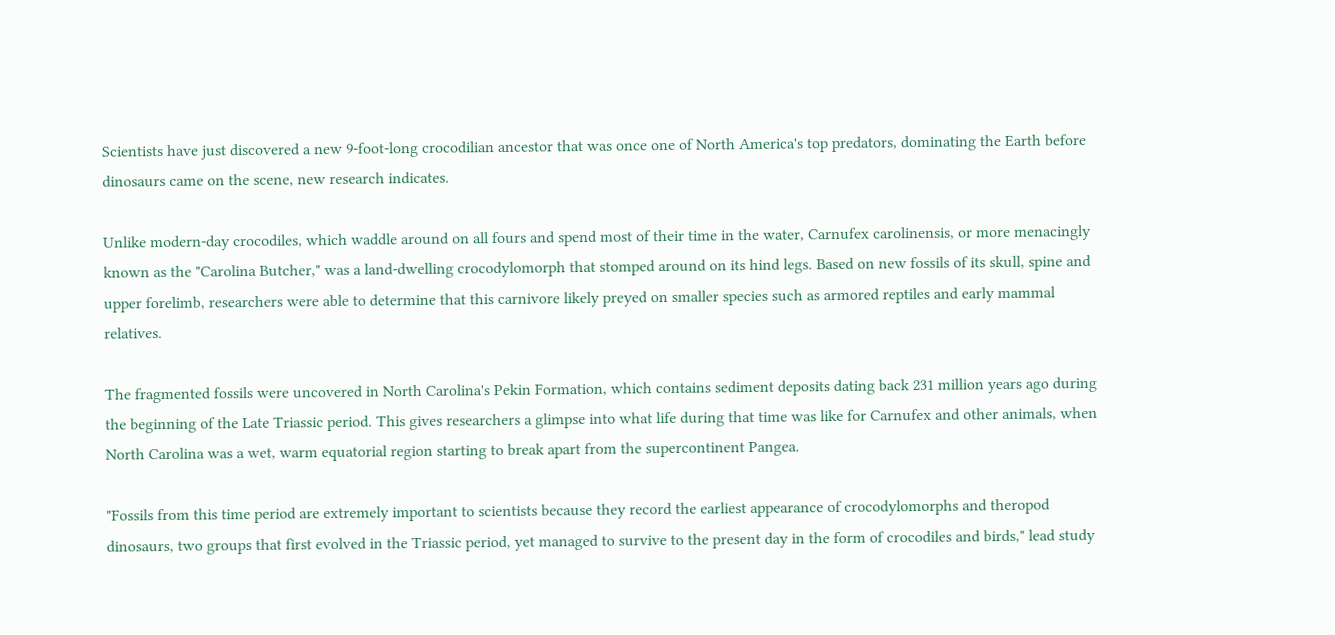Scientists have just discovered a new 9-foot-long crocodilian ancestor that was once one of North America's top predators, dominating the Earth before dinosaurs came on the scene, new research indicates.

Unlike modern-day crocodiles, which waddle around on all fours and spend most of their time in the water, Carnufex carolinensis, or more menacingly known as the "Carolina Butcher," was a land-dwelling crocodylomorph that stomped around on its hind legs. Based on new fossils of its skull, spine and upper forelimb, researchers were able to determine that this carnivore likely preyed on smaller species such as armored reptiles and early mammal relatives.

The fragmented fossils were uncovered in North Carolina's Pekin Formation, which contains sediment deposits dating back 231 million years ago during the beginning of the Late Triassic period. This gives researchers a glimpse into what life during that time was like for Carnufex and other animals, when North Carolina was a wet, warm equatorial region starting to break apart from the supercontinent Pangea.

"Fossils from this time period are extremely important to scientists because they record the earliest appearance of crocodylomorphs and theropod dinosaurs, two groups that first evolved in the Triassic period, yet managed to survive to the present day in the form of crocodiles and birds," lead study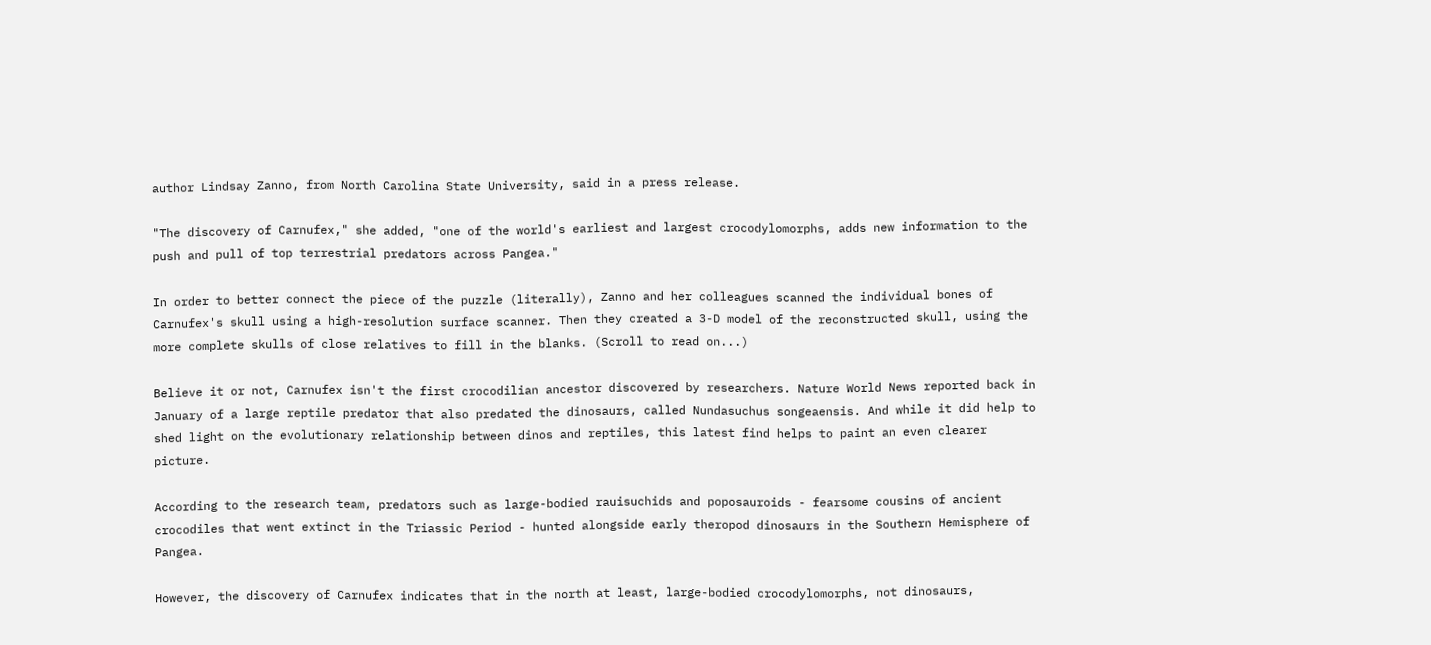author Lindsay Zanno, from North Carolina State University, said in a press release.

"The discovery of Carnufex," she added, "one of the world's earliest and largest crocodylomorphs, adds new information to the push and pull of top terrestrial predators across Pangea."

In order to better connect the piece of the puzzle (literally), Zanno and her colleagues scanned the individual bones of Carnufex's skull using a high-resolution surface scanner. Then they created a 3-D model of the reconstructed skull, using the more complete skulls of close relatives to fill in the blanks. (Scroll to read on...)

Believe it or not, Carnufex isn't the first crocodilian ancestor discovered by researchers. Nature World News reported back in January of a large reptile predator that also predated the dinosaurs, called Nundasuchus songeaensis. And while it did help to shed light on the evolutionary relationship between dinos and reptiles, this latest find helps to paint an even clearer picture.

According to the research team, predators such as large-bodied rauisuchids and poposauroids - fearsome cousins of ancient crocodiles that went extinct in the Triassic Period - hunted alongside early theropod dinosaurs in the Southern Hemisphere of Pangea.

However, the discovery of Carnufex indicates that in the north at least, large-bodied crocodylomorphs, not dinosaurs,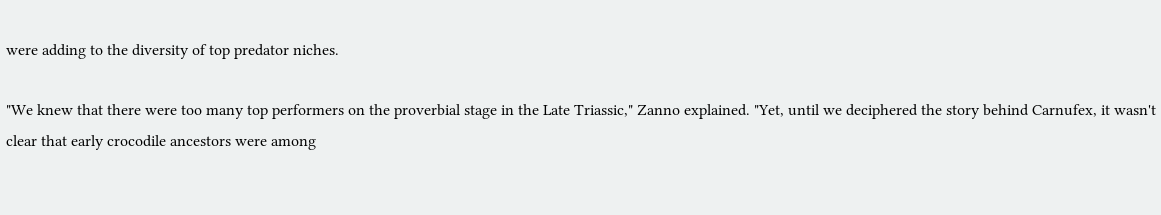were adding to the diversity of top predator niches.

"We knew that there were too many top performers on the proverbial stage in the Late Triassic," Zanno explained. "Yet, until we deciphered the story behind Carnufex, it wasn't clear that early crocodile ancestors were among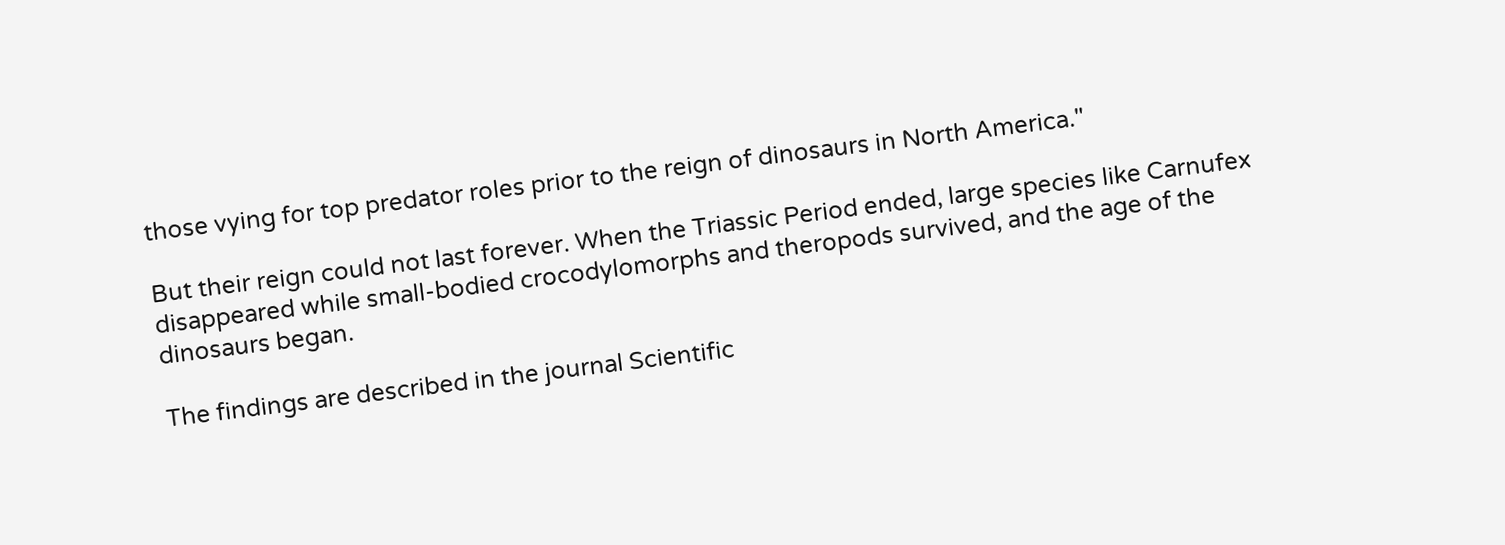those vying for top predator roles prior to the reign of dinosaurs in North America."

But their reign could not last forever. When the Triassic Period ended, large species like Carnufex disappeared while small-bodied crocodylomorphs and theropods survived, and the age of the dinosaurs began.

The findings are described in the journal Scientific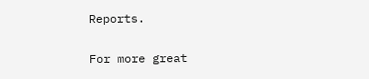Reports.

For more great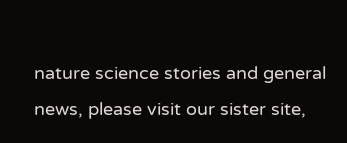nature science stories and general news, please visit our sister site,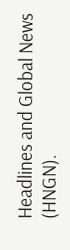Headlines and Global News (HNGN).